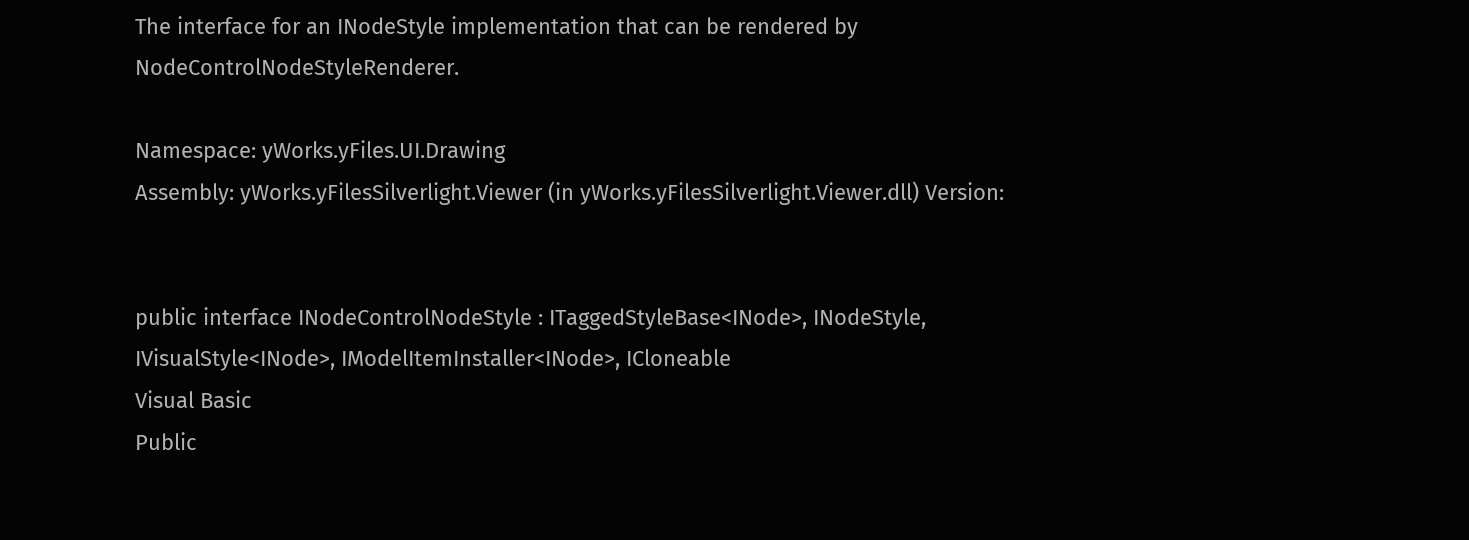The interface for an INodeStyle implementation that can be rendered by NodeControlNodeStyleRenderer.

Namespace: yWorks.yFiles.UI.Drawing
Assembly: yWorks.yFilesSilverlight.Viewer (in yWorks.yFilesSilverlight.Viewer.dll) Version:


public interface INodeControlNodeStyle : ITaggedStyleBase<INode>, INodeStyle, IVisualStyle<INode>, IModelItemInstaller<INode>, ICloneable
Visual Basic
Public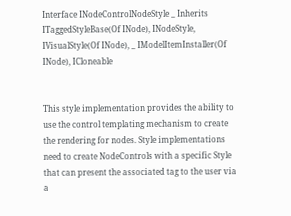Interface INodeControlNodeStyle _ Inherits ITaggedStyleBase(Of INode), INodeStyle, IVisualStyle(Of INode), _ IModelItemInstaller(Of INode), ICloneable


This style implementation provides the ability to use the control templating mechanism to create the rendering for nodes. Style implementations need to create NodeControls with a specific Style that can present the associated tag to the user via a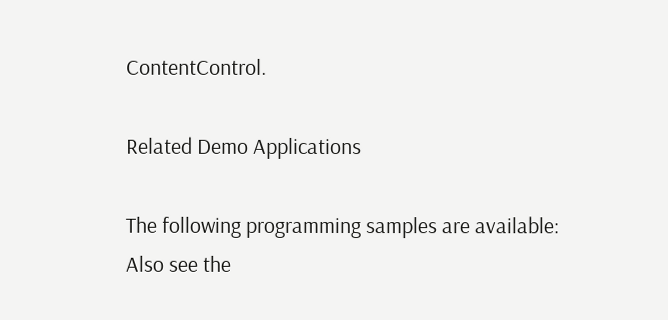ContentControl.

Related Demo Applications

The following programming samples are available: Also see the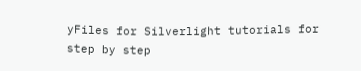yFiles for Silverlight tutorials for step by step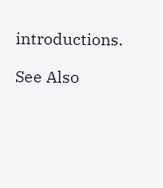introductions.

See Also